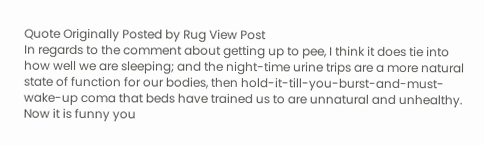Quote Originally Posted by Rug View Post
In regards to the comment about getting up to pee, I think it does tie into how well we are sleeping; and the night-time urine trips are a more natural state of function for our bodies, then hold-it-till-you-burst-and-must-wake-up coma that beds have trained us to are unnatural and unhealthy.
Now it is funny you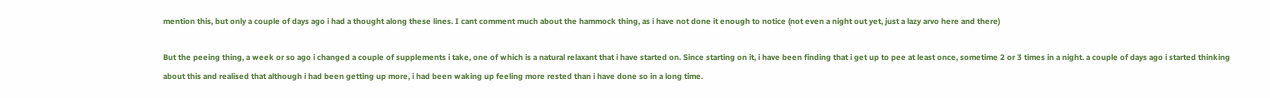mention this, but only a couple of days ago i had a thought along these lines. I cant comment much about the hammock thing, as i have not done it enough to notice (not even a night out yet, just a lazy arvo here and there)

But the peeing thing, a week or so ago i changed a couple of supplements i take, one of which is a natural relaxant that i have started on. Since starting on it, i have been finding that i get up to pee at least once, sometime 2 or 3 times in a night. a couple of days ago i started thinking about this and realised that although i had been getting up more, i had been waking up feeling more rested than i have done so in a long time.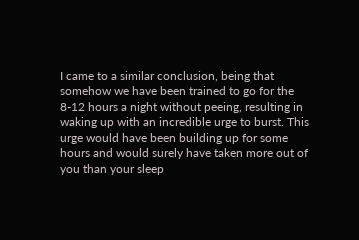I came to a similar conclusion, being that somehow we have been trained to go for the 8-12 hours a night without peeing, resulting in waking up with an incredible urge to burst. This urge would have been building up for some hours and would surely have taken more out of you than your sleep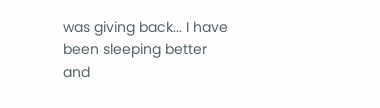was giving back... I have been sleeping better and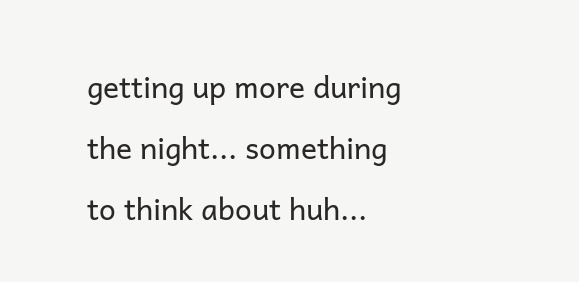getting up more during the night... something to think about huh...